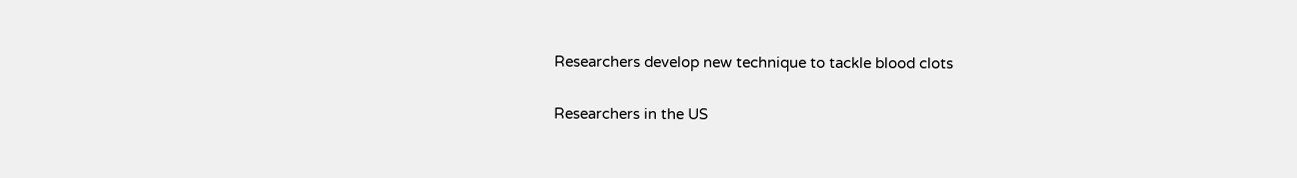Researchers develop new technique to tackle blood clots

Researchers in the US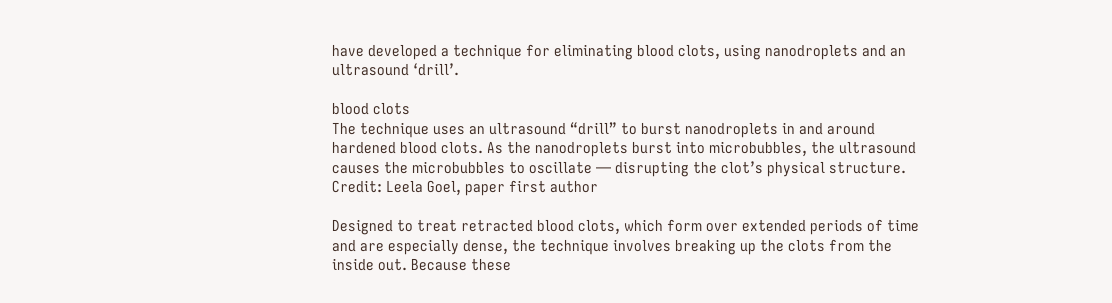have developed a technique for eliminating blood clots, using nanodroplets and an ultrasound ‘drill’.

blood clots
The technique uses an ultrasound “drill” to burst nanodroplets in and around hardened blood clots. As the nanodroplets burst into microbubbles, the ultrasound causes the microbubbles to oscillate — disrupting the clot’s physical structure. Credit: Leela Goel, paper first author

Designed to treat retracted blood clots, which form over extended periods of time and are especially dense, the technique involves breaking up the clots from the inside out. Because these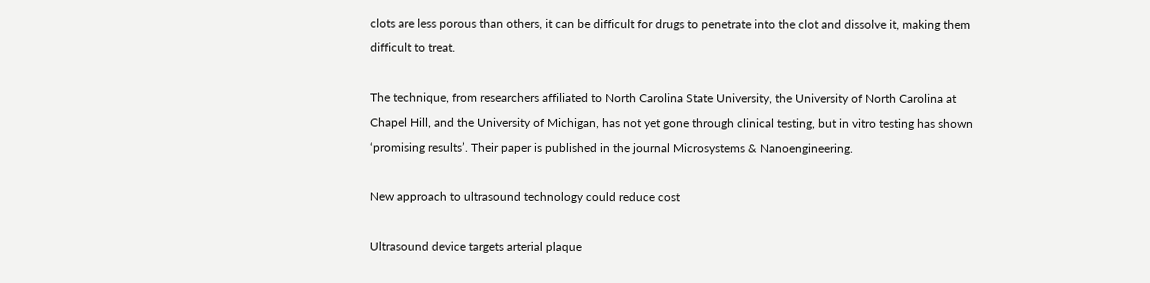clots are less porous than others, it can be difficult for drugs to penetrate into the clot and dissolve it, making them difficult to treat.

The technique, from researchers affiliated to North Carolina State University, the University of North Carolina at Chapel Hill, and the University of Michigan, has not yet gone through clinical testing, but in vitro testing has shown ‘promising results’. Their paper is published in the journal Microsystems & Nanoengineering.

New approach to ultrasound technology could reduce cost

Ultrasound device targets arterial plaque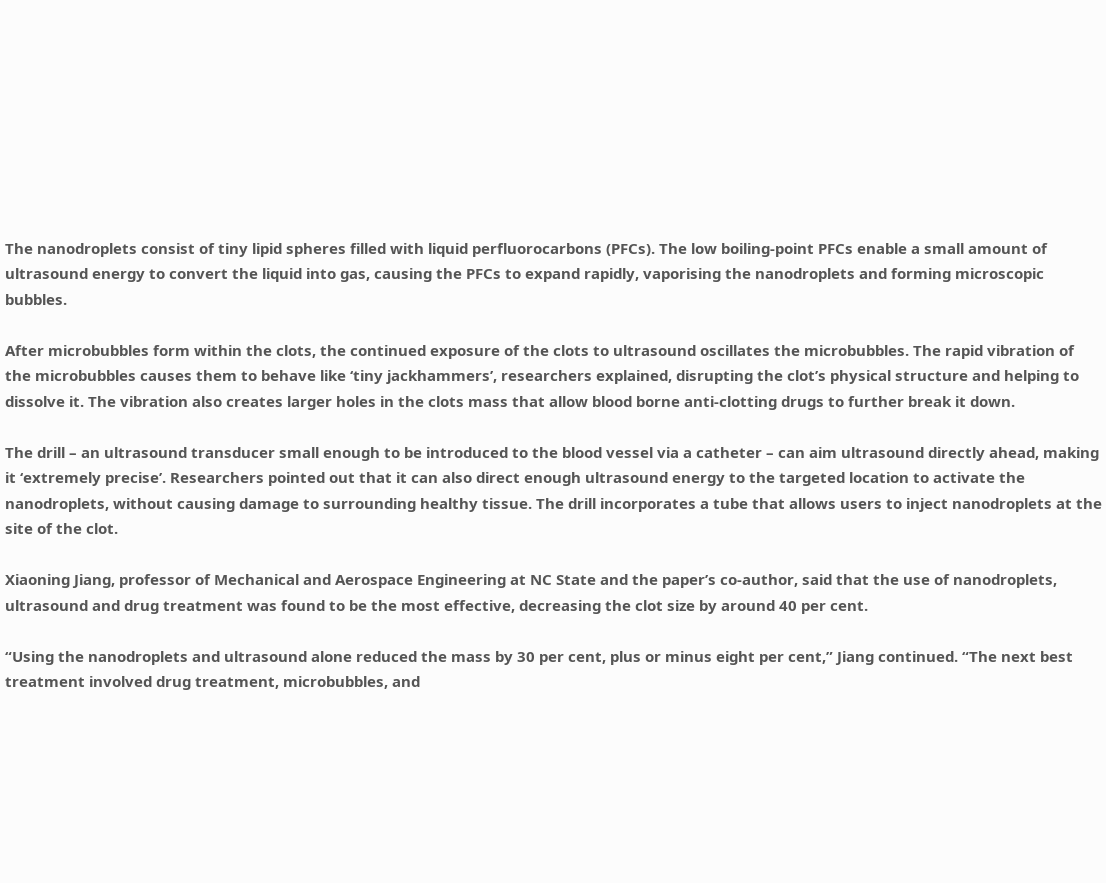The nanodroplets consist of tiny lipid spheres filled with liquid perfluorocarbons (PFCs). The low boiling-point PFCs enable a small amount of ultrasound energy to convert the liquid into gas, causing the PFCs to expand rapidly, vaporising the nanodroplets and forming microscopic bubbles.

After microbubbles form within the clots, the continued exposure of the clots to ultrasound oscillates the microbubbles. The rapid vibration of the microbubbles causes them to behave like ‘tiny jackhammers’, researchers explained, disrupting the clot’s physical structure and helping to dissolve it. The vibration also creates larger holes in the clots mass that allow blood borne anti-clotting drugs to further break it down.

The drill – an ultrasound transducer small enough to be introduced to the blood vessel via a catheter – can aim ultrasound directly ahead, making it ‘extremely precise’. Researchers pointed out that it can also direct enough ultrasound energy to the targeted location to activate the nanodroplets, without causing damage to surrounding healthy tissue. The drill incorporates a tube that allows users to inject nanodroplets at the site of the clot.

Xiaoning Jiang, professor of Mechanical and Aerospace Engineering at NC State and the paper’s co-author, said that the use of nanodroplets, ultrasound and drug treatment was found to be the most effective, decreasing the clot size by around 40 per cent.

“Using the nanodroplets and ultrasound alone reduced the mass by 30 per cent, plus or minus eight per cent,” Jiang continued. “The next best treatment involved drug treatment, microbubbles, and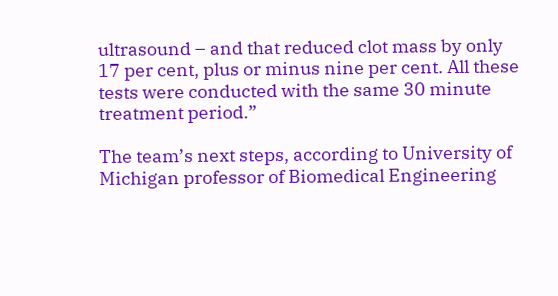ultrasound – and that reduced clot mass by only 17 per cent, plus or minus nine per cent. All these tests were conducted with the same 30 minute treatment period.”

The team’s next steps, according to University of Michigan professor of Biomedical Engineering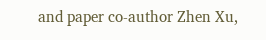and paper co-author Zhen Xu,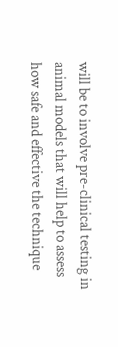will be to involve pre-clinical testing in animal models that will help to assess how safe and effective the technique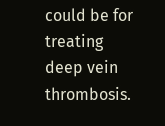could be for treating deep vein thrombosis.